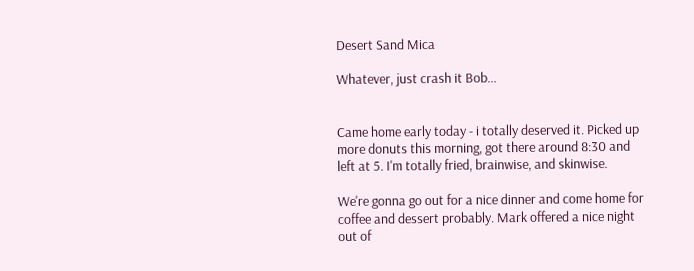Desert Sand Mica

Whatever, just crash it Bob...


Came home early today - i totally deserved it. Picked up more donuts this morning, got there around 8:30 and left at 5. I'm totally fried, brainwise, and skinwise.

We're gonna go out for a nice dinner and come home for coffee and dessert probably. Mark offered a nice night out of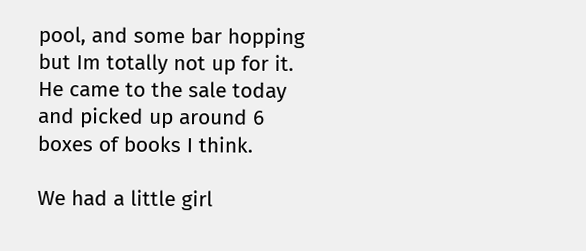pool, and some bar hopping but Im totally not up for it. He came to the sale today and picked up around 6 boxes of books I think.

We had a little girl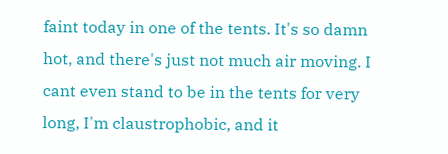faint today in one of the tents. It's so damn hot, and there's just not much air moving. I cant even stand to be in the tents for very long, I'm claustrophobic, and it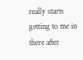really starts getting to me in there after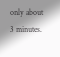only about 3 minutes.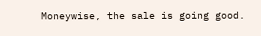Moneywise, the sale is going good.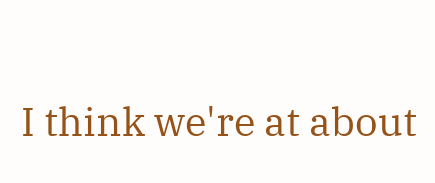I think we're at about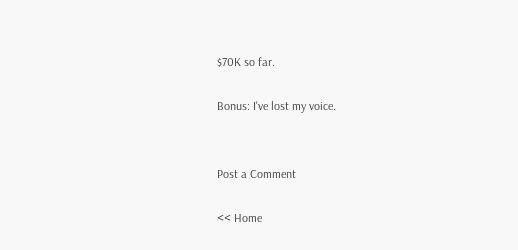$70K so far.

Bonus: I've lost my voice.


Post a Comment

<< Home